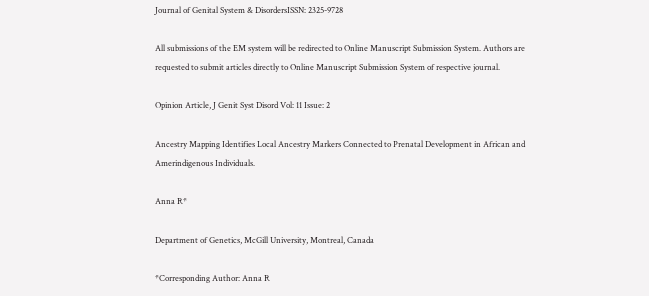Journal of Genital System & DisordersISSN: 2325-9728

All submissions of the EM system will be redirected to Online Manuscript Submission System. Authors are requested to submit articles directly to Online Manuscript Submission System of respective journal.

Opinion Article, J Genit Syst Disord Vol: 11 Issue: 2

Ancestry Mapping Identifies Local Ancestry Markers Connected to Prenatal Development in African and Amerindigenous Individuals.

Anna R*

Department of Genetics, McGill University, Montreal, Canada

*Corresponding Author: Anna R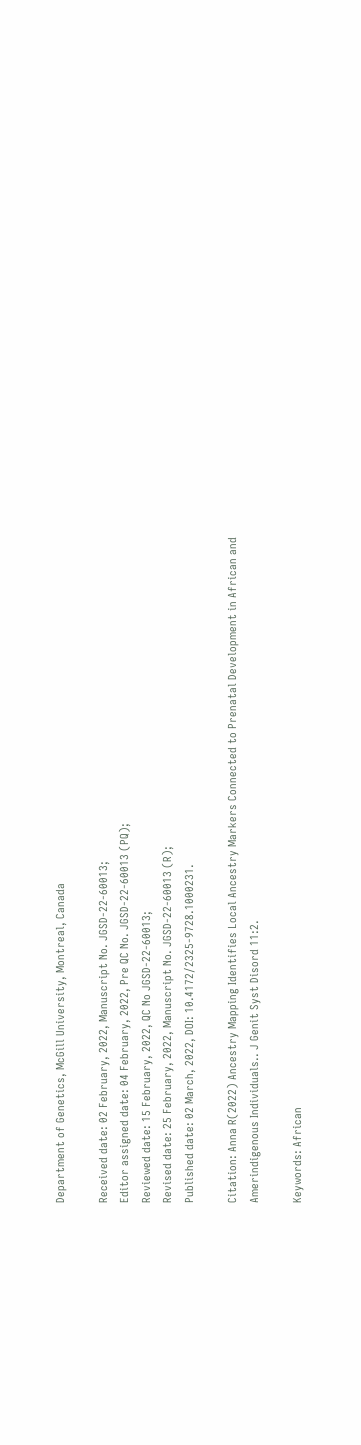Department of Genetics, McGill University, Montreal, Canada

Received date: 02 February, 2022, Manuscript No. JGSD-22-60013;
Editor assigned date: 04 February, 2022, Pre QC No. JGSD-22-60013 (PQ);
Reviewed date: 15 February, 2022, QC No JGSD-22-60013;
Revised date: 25 February, 2022, Manuscript No. JGSD-22-60013 (R);
Published date: 02 March, 2022, DOI: 10.4172/2325-9728.1000231.

Citation: Anna R(2022) Ancestry Mapping Identifies Local Ancestry Markers Connected to Prenatal Development in African and Amerindigenous Individuals.. J Genit Syst Disord 11:2.

Keywords: African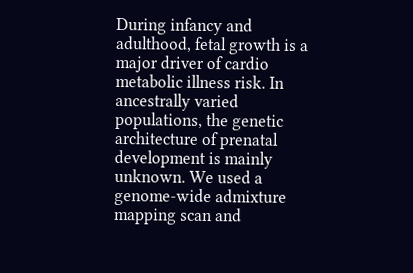During infancy and adulthood, fetal growth is a major driver of cardio metabolic illness risk. In ancestrally varied populations, the genetic architecture of prenatal development is mainly unknown. We used a genome-wide admixture mapping scan and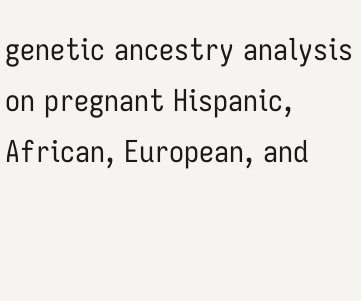genetic ancestry analysis on pregnant Hispanic, African, European, and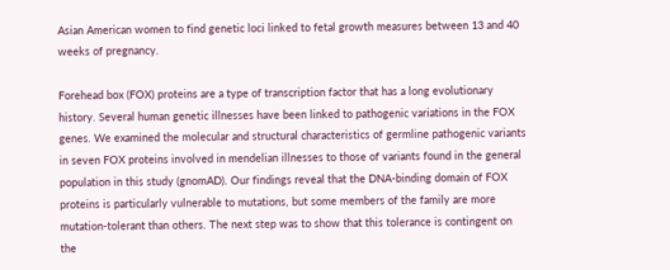Asian American women to find genetic loci linked to fetal growth measures between 13 and 40 weeks of pregnancy.

Forehead box (FOX) proteins are a type of transcription factor that has a long evolutionary history. Several human genetic illnesses have been linked to pathogenic variations in the FOX genes. We examined the molecular and structural characteristics of germline pathogenic variants in seven FOX proteins involved in mendelian illnesses to those of variants found in the general population in this study (gnomAD). Our findings reveal that the DNA-binding domain of FOX proteins is particularly vulnerable to mutations, but some members of the family are more mutation-tolerant than others. The next step was to show that this tolerance is contingent on the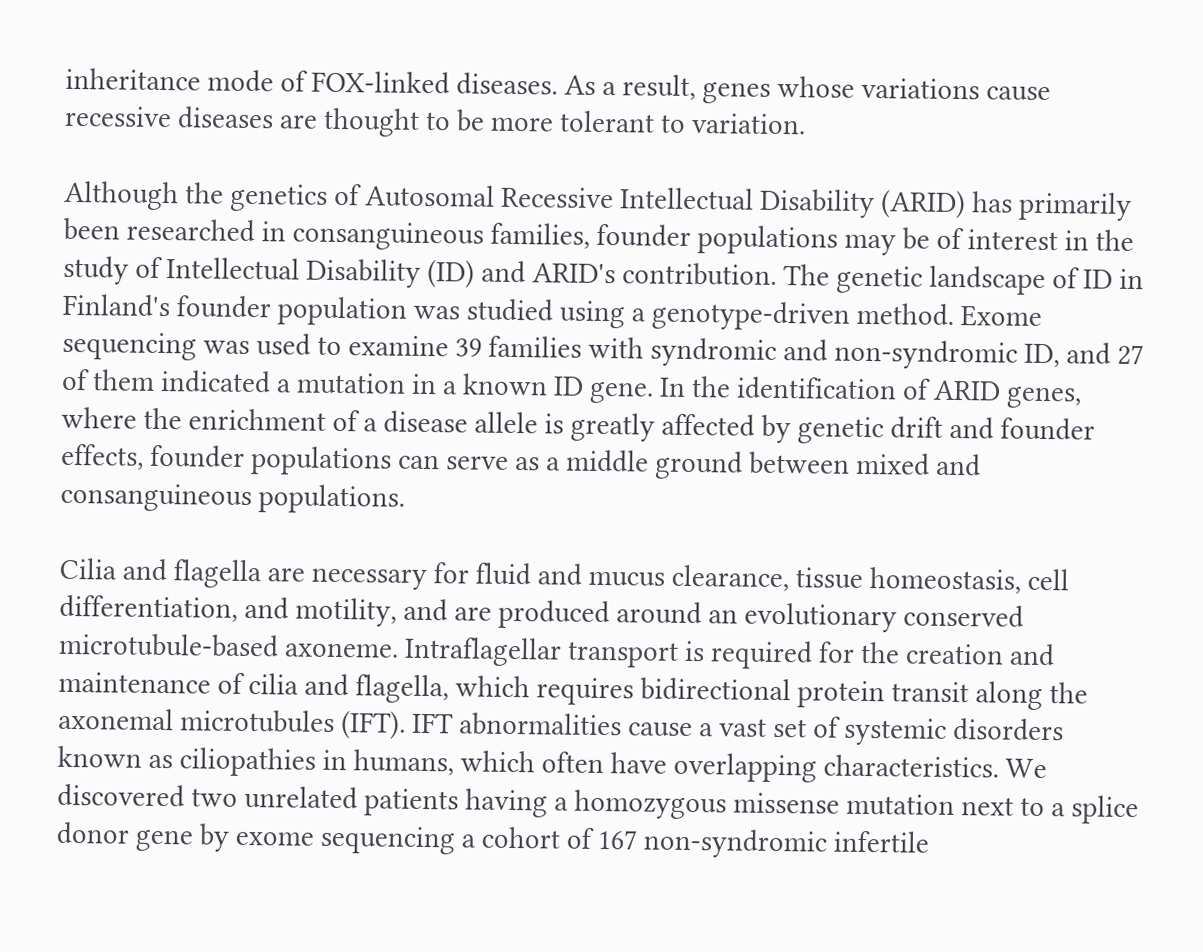inheritance mode of FOX-linked diseases. As a result, genes whose variations cause recessive diseases are thought to be more tolerant to variation.

Although the genetics of Autosomal Recessive Intellectual Disability (ARID) has primarily been researched in consanguineous families, founder populations may be of interest in the study of Intellectual Disability (ID) and ARID's contribution. The genetic landscape of ID in Finland's founder population was studied using a genotype-driven method. Exome sequencing was used to examine 39 families with syndromic and non-syndromic ID, and 27 of them indicated a mutation in a known ID gene. In the identification of ARID genes, where the enrichment of a disease allele is greatly affected by genetic drift and founder effects, founder populations can serve as a middle ground between mixed and consanguineous populations.

Cilia and flagella are necessary for fluid and mucus clearance, tissue homeostasis, cell differentiation, and motility, and are produced around an evolutionary conserved microtubule-based axoneme. Intraflagellar transport is required for the creation and maintenance of cilia and flagella, which requires bidirectional protein transit along the axonemal microtubules (IFT). IFT abnormalities cause a vast set of systemic disorders known as ciliopathies in humans, which often have overlapping characteristics. We discovered two unrelated patients having a homozygous missense mutation next to a splice donor gene by exome sequencing a cohort of 167 non-syndromic infertile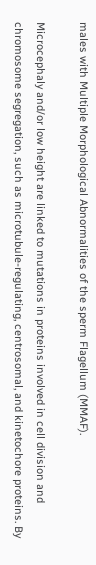males with Multiple Morphological Abnormalities of the sperm Flagellum (MMAF).

Microcephaly and/or low height are linked to mutations in proteins involved in cell division and chromosome segregation, such as microtubule-regulating, centrosomal, and kinetochore proteins. By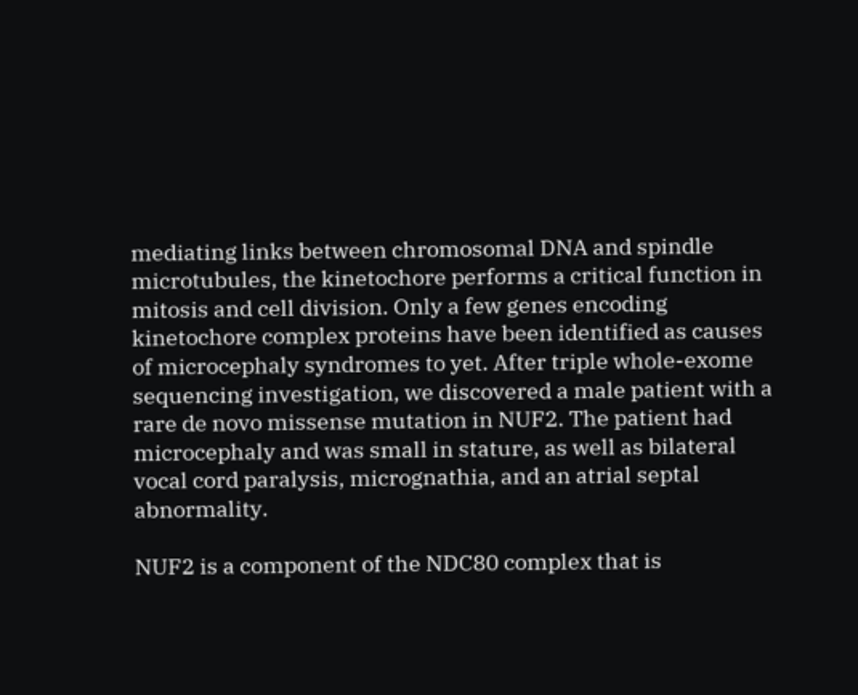mediating links between chromosomal DNA and spindle microtubules, the kinetochore performs a critical function in mitosis and cell division. Only a few genes encoding kinetochore complex proteins have been identified as causes of microcephaly syndromes to yet. After triple whole-exome sequencing investigation, we discovered a male patient with a rare de novo missense mutation in NUF2. The patient had microcephaly and was small in stature, as well as bilateral vocal cord paralysis, micrognathia, and an atrial septal abnormality.

NUF2 is a component of the NDC80 complex that is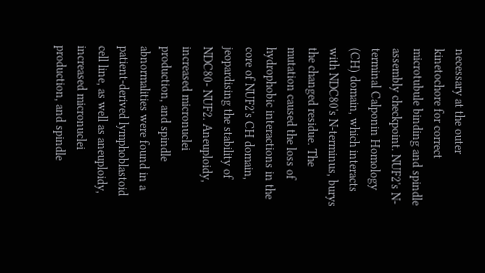necessary at the outer kinetochore for correct microtubule binding and spindle assembly checkpoint. NUF2's N-terminal Calponin Homology (CH) domain, which interacts with NDC80's N-terminus, burys the changed residue. The mutation caused the loss of hydrophobic interactions in the core of NUF2's CH domain, jeopardising the stability of NDC80- NUF2. Aneuploidy, increased micronuclei production, and spindle abnormalities were found in a patient-derived lymphoblastoid cell line, as well as aneuploidy, increased micronuclei production, and spindle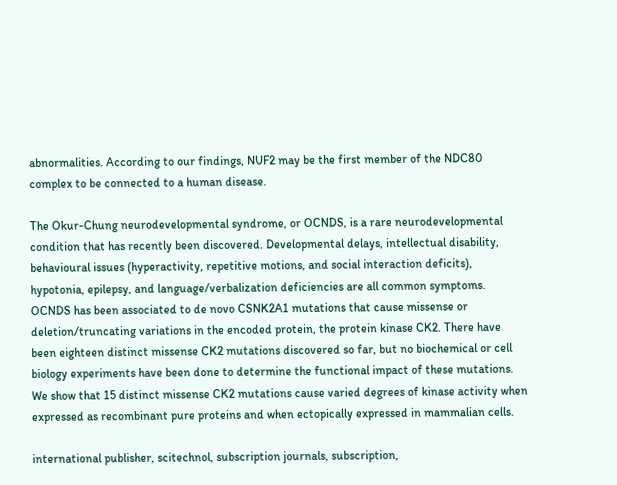abnormalities. According to our findings, NUF2 may be the first member of the NDC80 complex to be connected to a human disease.

The Okur-Chung neurodevelopmental syndrome, or OCNDS, is a rare neurodevelopmental condition that has recently been discovered. Developmental delays, intellectual disability, behavioural issues (hyperactivity, repetitive motions, and social interaction deficits), hypotonia, epilepsy, and language/verbalization deficiencies are all common symptoms. OCNDS has been associated to de novo CSNK2A1 mutations that cause missense or deletion/truncating variations in the encoded protein, the protein kinase CK2. There have been eighteen distinct missense CK2 mutations discovered so far, but no biochemical or cell biology experiments have been done to determine the functional impact of these mutations. We show that 15 distinct missense CK2 mutations cause varied degrees of kinase activity when expressed as recombinant pure proteins and when ectopically expressed in mammalian cells.

international publisher, scitechnol, subscription journals, subscription,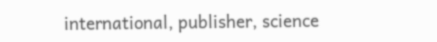international, publisher, science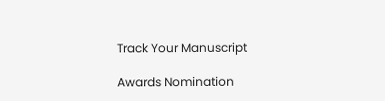Track Your Manuscript

Awards Nomination